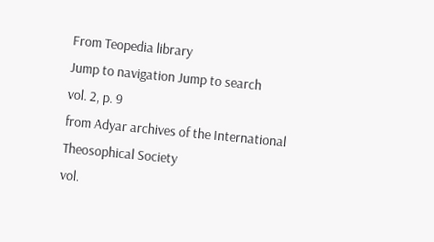From Teopedia library
Jump to navigation Jump to search
vol. 2, p. 9
from Adyar archives of the International Theosophical Society
vol.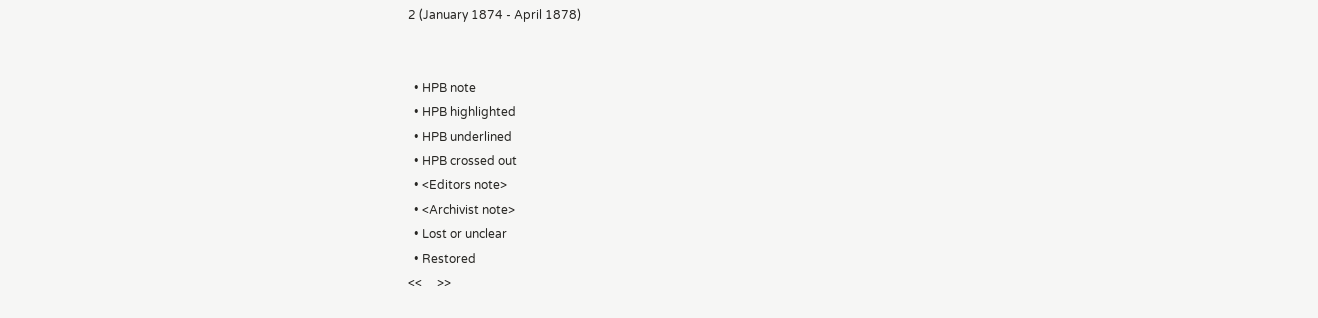2 (January 1874 - April 1878)


  • HPB note
  • HPB highlighted
  • HPB underlined
  • HPB crossed out
  • <Editors note>
  • <Archivist note>
  • Lost or unclear
  • Restored
<<     >>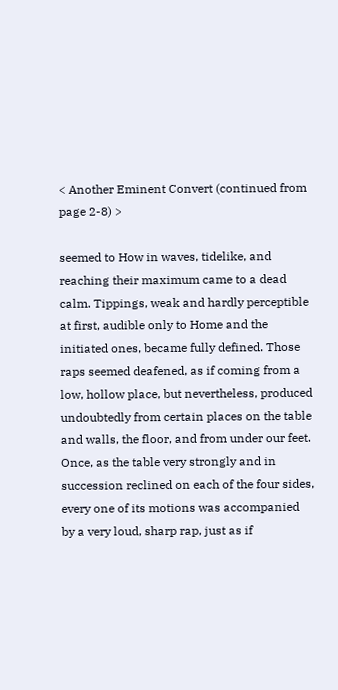< Another Eminent Convert (continued from page 2-8) >

seemed to How in waves, tidelike, and reaching their maximum came to a dead calm. Tippings, weak and hardly perceptible at first, audible only to Home and the initiated ones, became fully defined. Those raps seemed deafened, as if coming from a low, hollow place, but nevertheless, produced undoubtedly from certain places on the table and walls, the floor, and from under our feet. Once, as the table very strongly and in succession reclined on each of the four sides, every one of its motions was accompanied by a very loud, sharp rap, just as if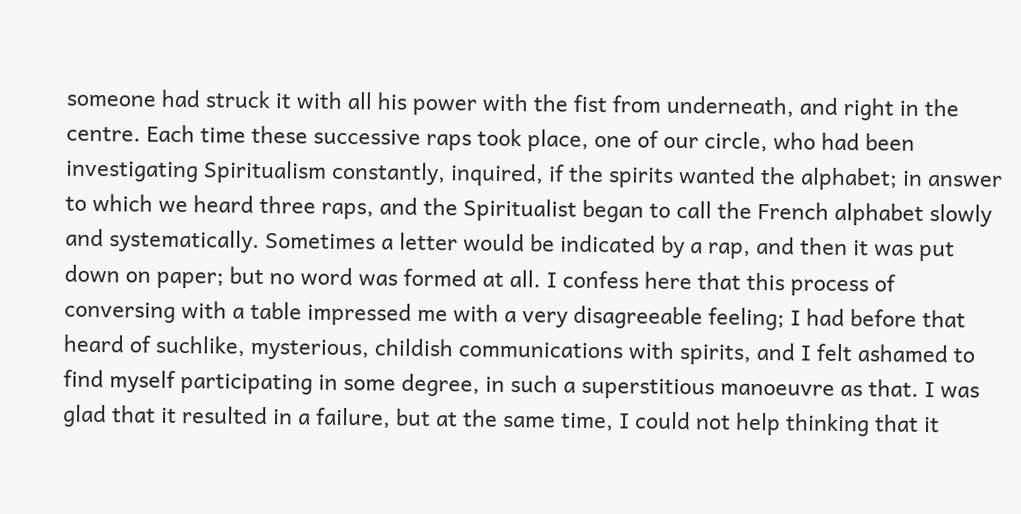someone had struck it with all his power with the fist from underneath, and right in the centre. Each time these successive raps took place, one of our circle, who had been investigating Spiritualism constantly, inquired, if the spirits wanted the alphabet; in answer to which we heard three raps, and the Spiritualist began to call the French alphabet slowly and systematically. Sometimes a letter would be indicated by a rap, and then it was put down on paper; but no word was formed at all. I confess here that this process of conversing with a table impressed me with a very disagreeable feeling; I had before that heard of suchlike, mysterious, childish communications with spirits, and I felt ashamed to find myself participating in some degree, in such a superstitious manoeuvre as that. I was glad that it resulted in a failure, but at the same time, I could not help thinking that it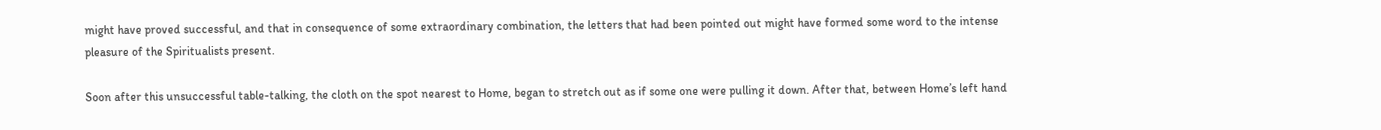might have proved successful, and that in consequence of some extraordinary combination, the letters that had been pointed out might have formed some word to the intense pleasure of the Spiritualists present.

Soon after this unsuccessful table-talking, the cloth on the spot nearest to Home, began to stretch out as if some one were pulling it down. After that, between Home’s left hand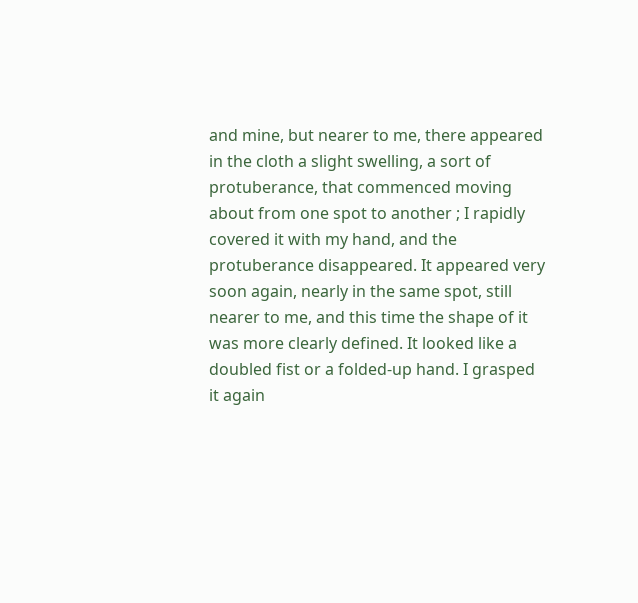and mine, but nearer to me, there appeared in the cloth a slight swelling, a sort of protuberance, that commenced moving about from one spot to another ; I rapidly covered it with my hand, and the protuberance disappeared. It appeared very soon again, nearly in the same spot, still nearer to me, and this time the shape of it was more clearly defined. It looked like a doubled fist or a folded-up hand. I grasped it again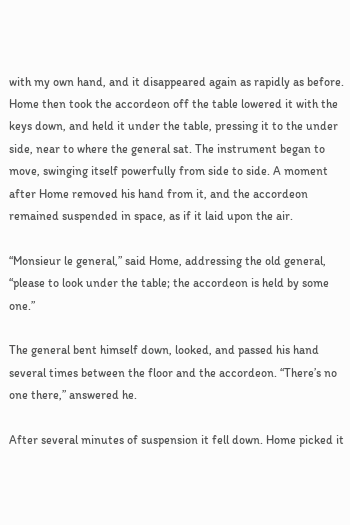with my own hand, and it disappeared again as rapidly as before. Home then took the accordeon off the table lowered it with the keys down, and held it under the table, pressing it to the under side, near to where the general sat. The instrument began to move, swinging itself powerfully from side to side. A moment after Home removed his hand from it, and the accordeon remained suspended in space, as if it laid upon the air.

“Monsieur le general,” said Home, addressing the old general, “please to look under the table; the accordeon is held by some one.”

The general bent himself down, looked, and passed his hand several times between the floor and the accordeon. “There’s no one there,” answered he.

After several minutes of suspension it fell down. Home picked it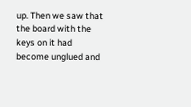up. Then we saw that the board with the keys on it had become unglued and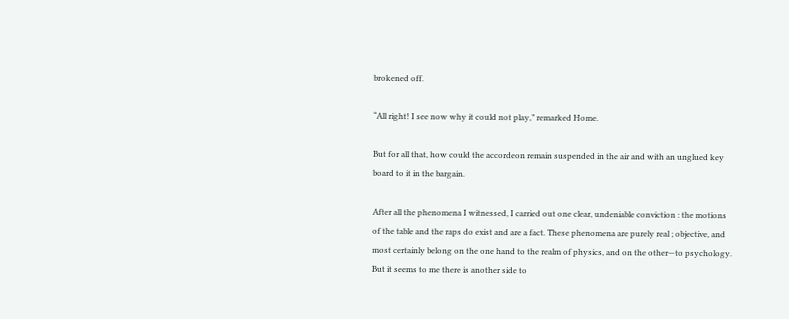brokened off.

“All right! I see now why it could not play,” remarked Home.

But for all that, how could the accordeon remain suspended in the air and with an unglued key board to it in the bargain.

After all the phenomena I witnessed, I carried out one clear, undeniable conviction : the motions of the table and the raps do exist and are a fact. These phenomena are purely real ; objective, and most certainly belong on the one hand to the realm of physics, and on the other—to psychology. But it seems to me there is another side to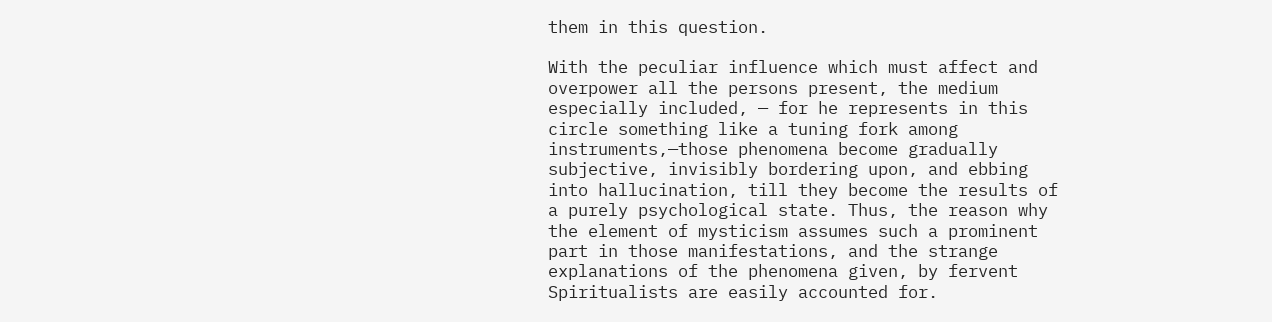them in this question.

With the peculiar influence which must affect and overpower all the persons present, the medium especially included, — for he represents in this circle something like a tuning fork among instruments,—those phenomena become gradually subjective, invisibly bordering upon, and ebbing into hallucination, till they become the results of a purely psychological state. Thus, the reason why the element of mysticism assumes such a prominent part in those manifestations, and the strange explanations of the phenomena given, by fervent Spiritualists are easily accounted for.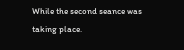While the second seance was taking place.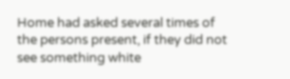Home had asked several times of the persons present, if they did not see something white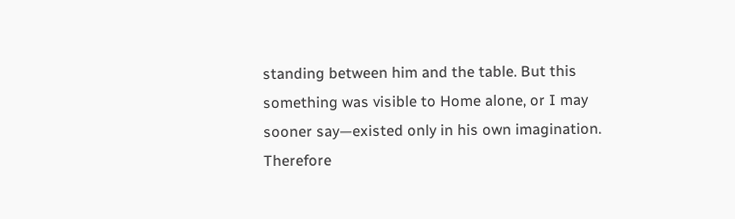standing between him and the table. But this something was visible to Home alone, or I may sooner say—existed only in his own imagination. Therefore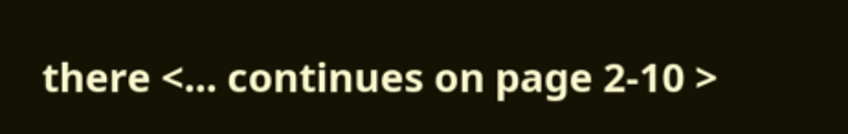there <... continues on page 2-10 >